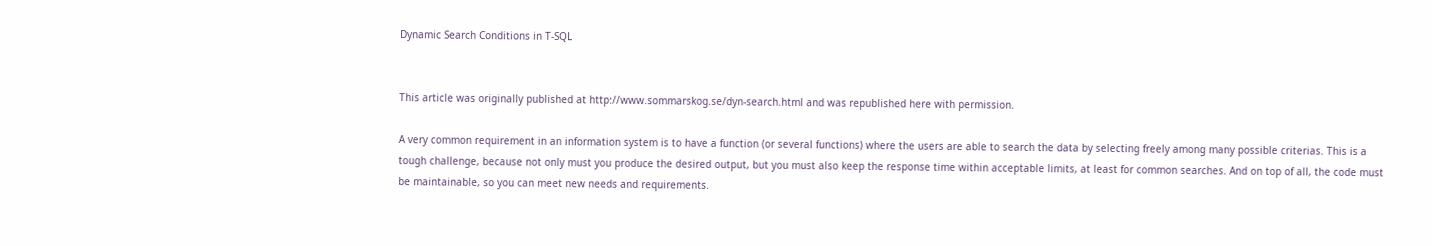Dynamic Search Conditions in T-SQL


This article was originally published at http://www.sommarskog.se/dyn-search.html and was republished here with permission.

A very common requirement in an information system is to have a function (or several functions) where the users are able to search the data by selecting freely among many possible criterias. This is a tough challenge, because not only must you produce the desired output, but you must also keep the response time within acceptable limits, at least for common searches. And on top of all, the code must be maintainable, so you can meet new needs and requirements.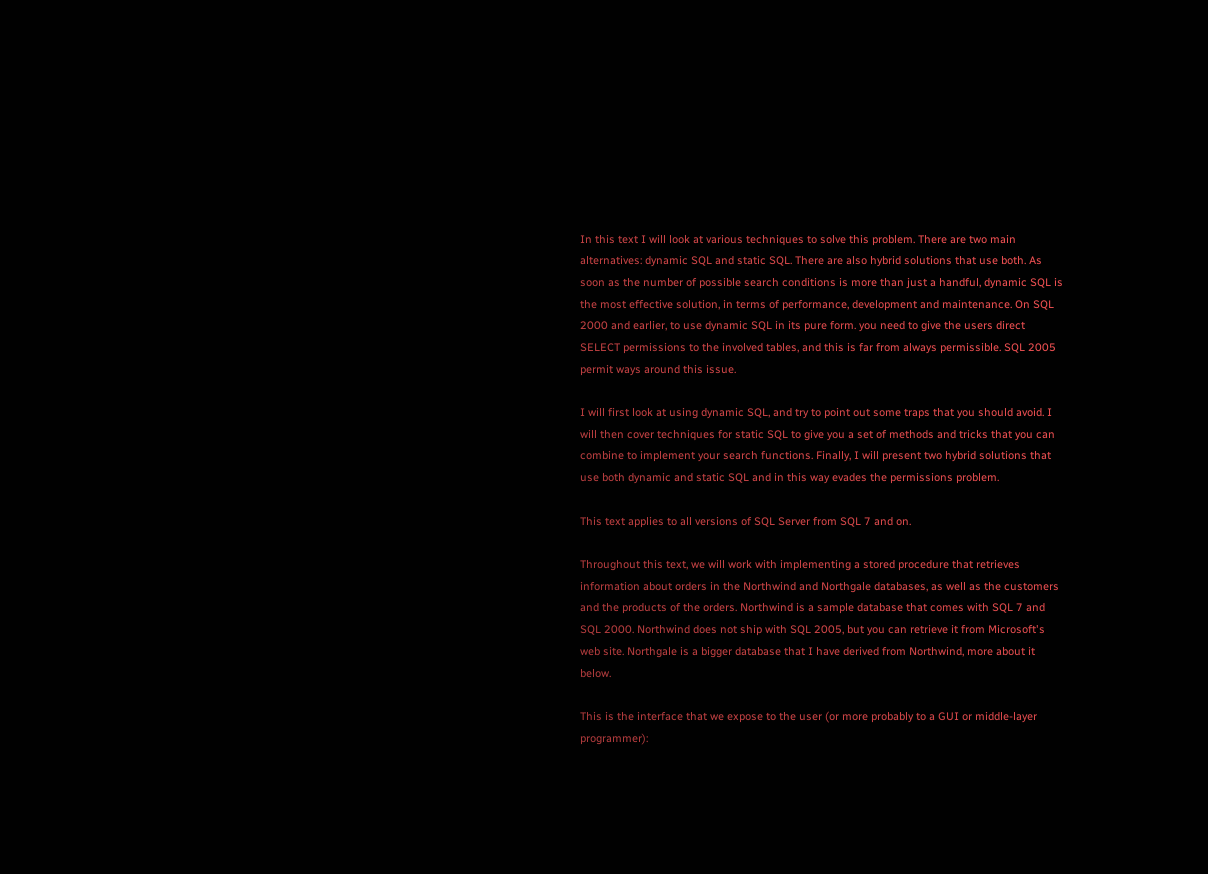In this text I will look at various techniques to solve this problem. There are two main alternatives: dynamic SQL and static SQL. There are also hybrid solutions that use both. As soon as the number of possible search conditions is more than just a handful, dynamic SQL is the most effective solution, in terms of performance, development and maintenance. On SQL 2000 and earlier, to use dynamic SQL in its pure form. you need to give the users direct SELECT permissions to the involved tables, and this is far from always permissible. SQL 2005 permit ways around this issue.

I will first look at using dynamic SQL, and try to point out some traps that you should avoid. I will then cover techniques for static SQL to give you a set of methods and tricks that you can combine to implement your search functions. Finally, I will present two hybrid solutions that use both dynamic and static SQL and in this way evades the permissions problem.

This text applies to all versions of SQL Server from SQL 7 and on.

Throughout this text, we will work with implementing a stored procedure that retrieves information about orders in the Northwind and Northgale databases, as well as the customers and the products of the orders. Northwind is a sample database that comes with SQL 7 and SQL 2000. Northwind does not ship with SQL 2005, but you can retrieve it from Microsoft's web site. Northgale is a bigger database that I have derived from Northwind, more about it below.

This is the interface that we expose to the user (or more probably to a GUI or middle-layer programmer):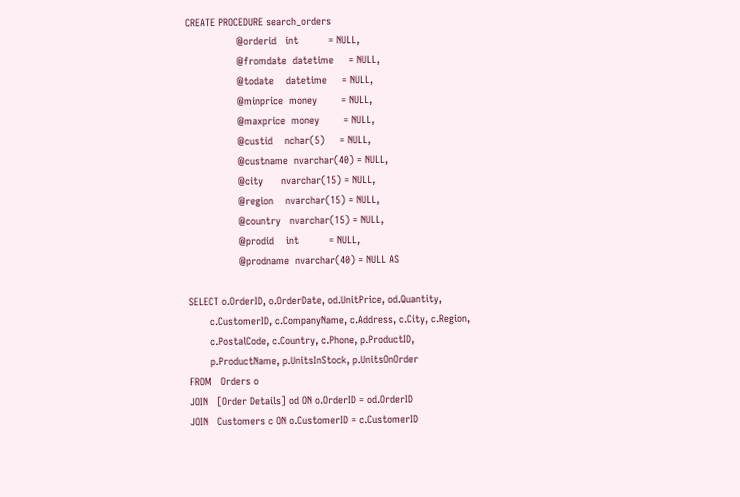CREATE PROCEDURE search_orders
                 @orderid   int          = NULL,
                 @fromdate  datetime     = NULL,
                 @todate    datetime     = NULL,
                 @minprice  money        = NULL,
                 @maxprice  money        = NULL,
                 @custid    nchar(5)     = NULL,
                 @custname  nvarchar(40) = NULL,
                 @city      nvarchar(15) = NULL,
                 @region    nvarchar(15) = NULL,
                 @country   nvarchar(15) = NULL,
                 @prodid    int          = NULL,
                 @prodname  nvarchar(40) = NULL AS

SELECT o.OrderID, o.OrderDate, od.UnitPrice, od.Quantity,
       c.CustomerID, c.CompanyName, c.Address, c.City, c.Region,
       c.PostalCode, c.Country, c.Phone, p.ProductID,
       p.ProductName, p.UnitsInStock, p.UnitsOnOrder
FROM   Orders o
JOIN   [Order Details] od ON o.OrderID = od.OrderID
JOIN   Customers c ON o.CustomerID = c.CustomerID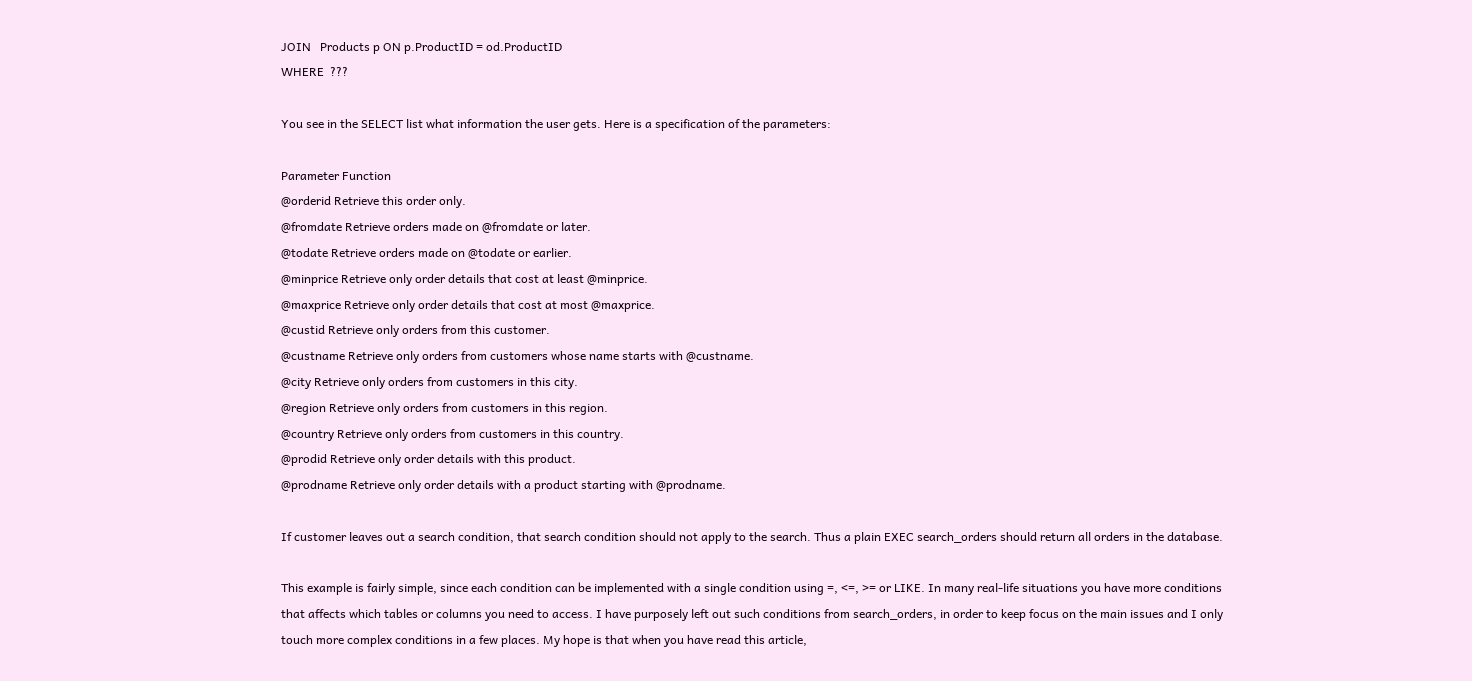JOIN   Products p ON p.ProductID = od.ProductID
WHERE  ???

You see in the SELECT list what information the user gets. Here is a specification of the parameters:

Parameter Function
@orderid Retrieve this order only.
@fromdate Retrieve orders made on @fromdate or later.
@todate Retrieve orders made on @todate or earlier.
@minprice Retrieve only order details that cost at least @minprice.
@maxprice Retrieve only order details that cost at most @maxprice.
@custid Retrieve only orders from this customer.
@custname Retrieve only orders from customers whose name starts with @custname.
@city Retrieve only orders from customers in this city.
@region Retrieve only orders from customers in this region.
@country Retrieve only orders from customers in this country.
@prodid Retrieve only order details with this product.
@prodname Retrieve only order details with a product starting with @prodname.

If customer leaves out a search condition, that search condition should not apply to the search. Thus a plain EXEC search_orders should return all orders in the database.

This example is fairly simple, since each condition can be implemented with a single condition using =, <=, >= or LIKE. In many real-life situations you have more conditions that affects which tables or columns you need to access. I have purposely left out such conditions from search_orders, in order to keep focus on the main issues and I only touch more complex conditions in a few places. My hope is that when you have read this article,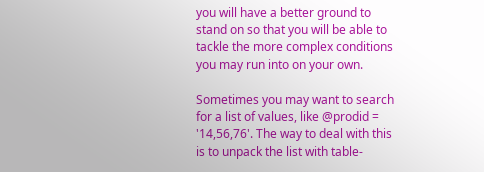you will have a better ground to stand on so that you will be able to tackle the more complex conditions you may run into on your own.

Sometimes you may want to search for a list of values, like @prodid = '14,56,76'. The way to deal with this is to unpack the list with table-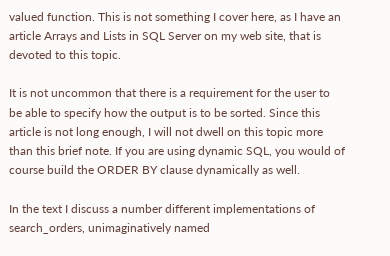valued function. This is not something I cover here, as I have an article Arrays and Lists in SQL Server on my web site, that is devoted to this topic.

It is not uncommon that there is a requirement for the user to be able to specify how the output is to be sorted. Since this article is not long enough, I will not dwell on this topic more than this brief note. If you are using dynamic SQL, you would of course build the ORDER BY clause dynamically as well.

In the text I discuss a number different implementations of search_orders, unimaginatively named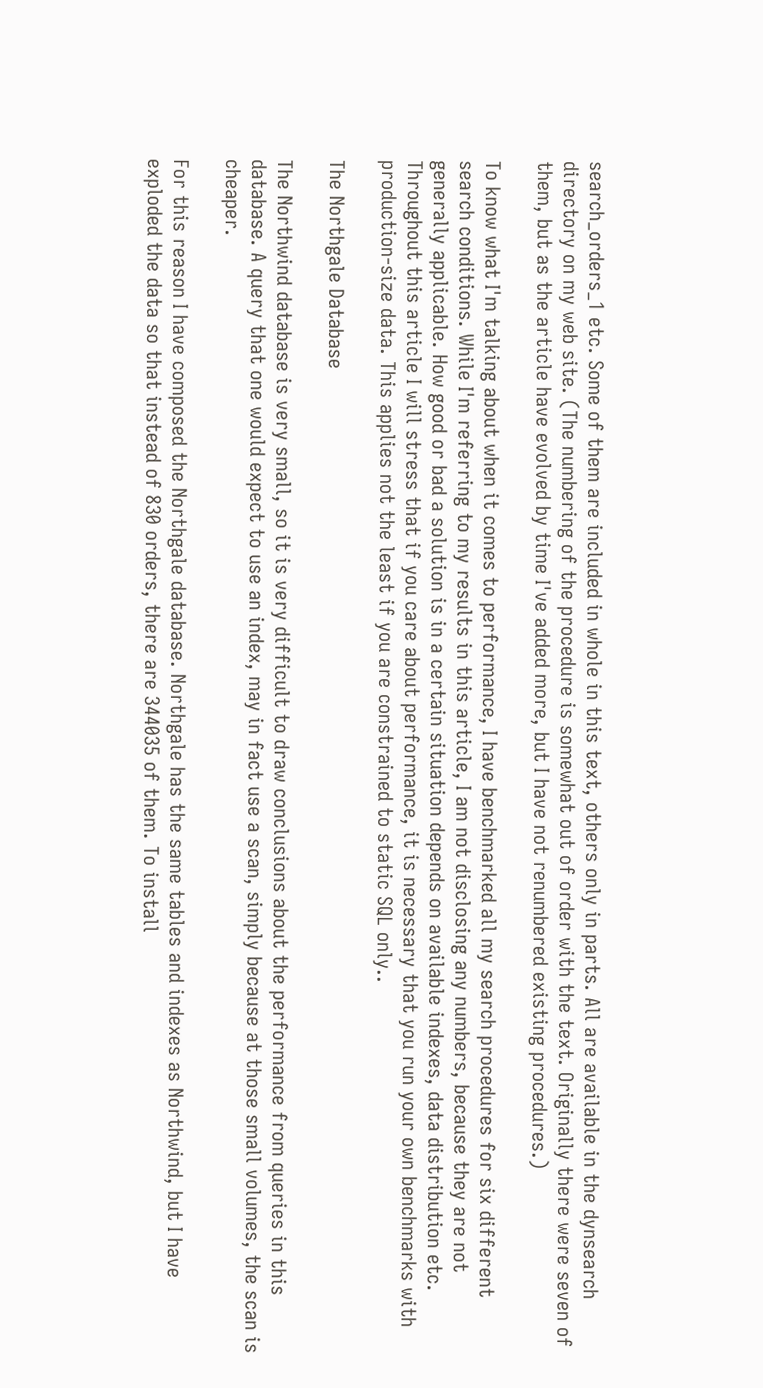search_orders_1 etc. Some of them are included in whole in this text, others only in parts. All are available in the dynsearch directory on my web site. (The numbering of the procedure is somewhat out of order with the text. Originally there were seven of them, but as the article have evolved by time I've added more, but I have not renumbered existing procedures.)

To know what I'm talking about when it comes to performance, I have benchmarked all my search procedures for six different search conditions. While I'm referring to my results in this article, I am not disclosing any numbers, because they are not generally applicable. How good or bad a solution is in a certain situation depends on available indexes, data distribution etc. Throughout this article I will stress that if you care about performance, it is necessary that you run your own benchmarks with production-size data. This applies not the least if you are constrained to static SQL only..

The Northgale Database

The Northwind database is very small, so it is very difficult to draw conclusions about the performance from queries in this database. A query that one would expect to use an index, may in fact use a scan, simply because at those small volumes, the scan is cheaper.

For this reason I have composed the Northgale database. Northgale has the same tables and indexes as Northwind, but I have exploded the data so that instead of 830 orders, there are 344035 of them. To install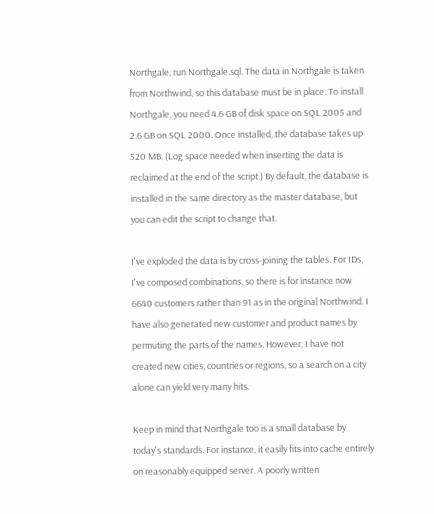Northgale, run Northgale.sql. The data in Northgale is taken from Northwind, so this database must be in place. To install Northgale, you need 4.6 GB of disk space on SQL 2005 and 2.6 GB on SQL 2000. Once installed, the database takes up 520 MB. (Log space needed when inserting the data is reclaimed at the end of the script.) By default, the database is installed in the same directory as the master database, but you can edit the script to change that.

I've exploded the data is by cross-joining the tables. For IDs, I've composed combinations, so there is for instance now 6640 customers rather than 91 as in the original Northwind. I have also generated new customer and product names by permuting the parts of the names. However, I have not created new cities, countries or regions, so a search on a city alone can yield very many hits.

Keep in mind that Northgale too is a small database by today's standards. For instance, it easily fits into cache entirely on reasonably equipped server. A poorly written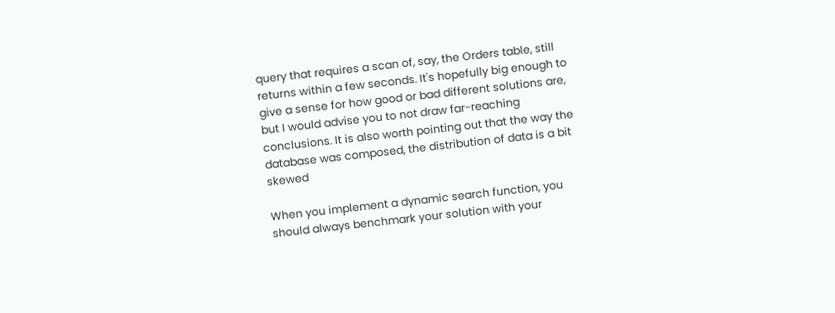query that requires a scan of, say, the Orders table, still returns within a few seconds. It's hopefully big enough to give a sense for how good or bad different solutions are, but I would advise you to not draw far-reaching conclusions. It is also worth pointing out that the way the database was composed, the distribution of data is a bit skewed

When you implement a dynamic search function, you should always benchmark your solution with your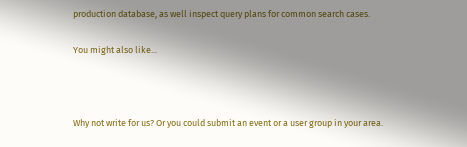production database, as well inspect query plans for common search cases.

You might also like...



Why not write for us? Or you could submit an event or a user group in your area.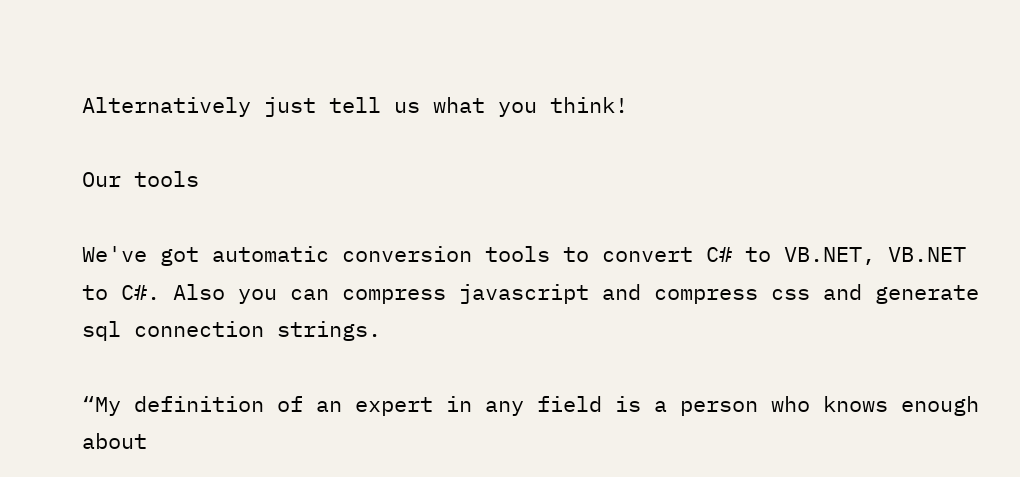Alternatively just tell us what you think!

Our tools

We've got automatic conversion tools to convert C# to VB.NET, VB.NET to C#. Also you can compress javascript and compress css and generate sql connection strings.

“My definition of an expert in any field is a person who knows enough about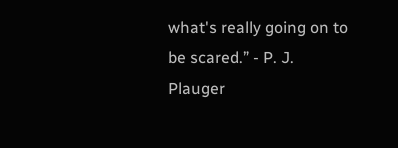what's really going on to be scared.” - P. J. Plauger